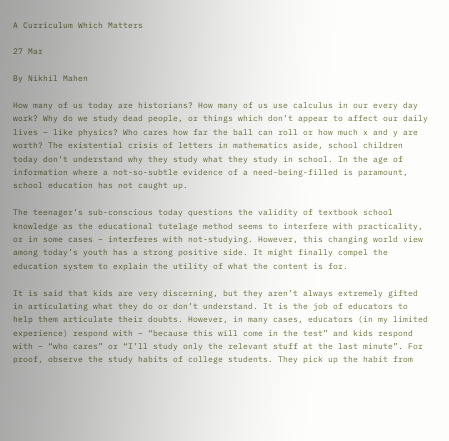A Curriculum Which Matters

27 Mar

By Nikhil Mahen

How many of us today are historians? How many of us use calculus in our every day work? Why do we study dead people, or things which don’t appear to affect our daily lives – like physics? Who cares how far the ball can roll or how much x and y are worth? The existential crisis of letters in mathematics aside, school children today don’t understand why they study what they study in school. In the age of information where a not-so-subtle evidence of a need-being-filled is paramount, school education has not caught up.

The teenager’s sub-conscious today questions the validity of textbook school knowledge as the educational tutelage method seems to interfere with practicality, or in some cases – interferes with not-studying. However, this changing world view among today’s youth has a strong positive side. It might finally compel the education system to explain the utility of what the content is for.

It is said that kids are very discerning, but they aren’t always extremely gifted in articulating what they do or don’t understand. It is the job of educators to help them articulate their doubts. However, in many cases, educators (in my limited experience) respond with – “because this will come in the test” and kids respond with – “who cares” or “I’ll study only the relevant stuff at the last minute”. For proof, observe the study habits of college students. They pick up the habit from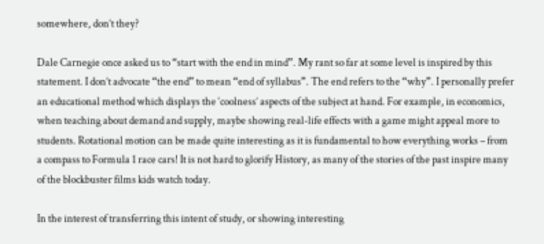somewhere, don’t they?

Dale Carnegie once asked us to “start with the end in mind”. My rant so far at some level is inspired by this statement. I don’t advocate “the end” to mean “end of syllabus”. The end refers to the “why”. I personally prefer an educational method which displays the ‘coolness’ aspects of the subject at hand. For example, in economics, when teaching about demand and supply, maybe showing real-life effects with a game might appeal more to students. Rotational motion can be made quite interesting as it is fundamental to how everything works – from a compass to Formula 1 race cars! It is not hard to glorify History, as many of the stories of the past inspire many of the blockbuster films kids watch today.

In the interest of transferring this intent of study, or showing interesting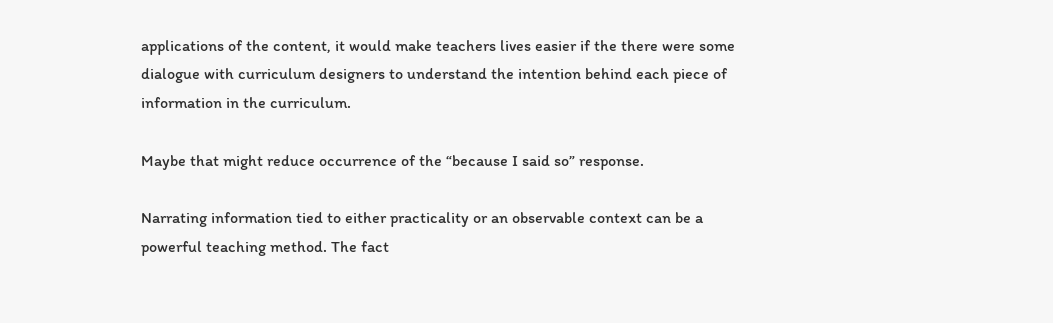applications of the content, it would make teachers lives easier if the there were some dialogue with curriculum designers to understand the intention behind each piece of information in the curriculum.

Maybe that might reduce occurrence of the “because I said so” response.

Narrating information tied to either practicality or an observable context can be a powerful teaching method. The fact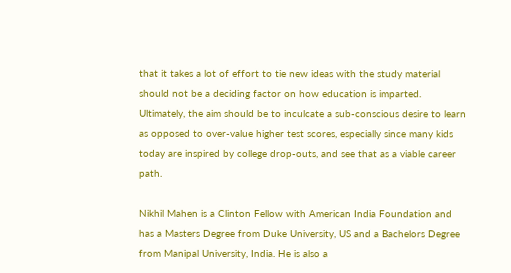that it takes a lot of effort to tie new ideas with the study material should not be a deciding factor on how education is imparted. Ultimately, the aim should be to inculcate a sub-conscious desire to learn as opposed to over-value higher test scores, especially since many kids today are inspired by college drop-outs, and see that as a viable career path.

Nikhil Mahen is a Clinton Fellow with American India Foundation and has a Masters Degree from Duke University, US and a Bachelors Degree from Manipal University, India. He is also a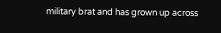military brat and has grown up across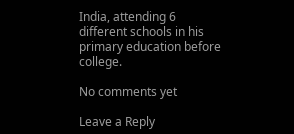India, attending 6 different schools in his primary education before college.

No comments yet

Leave a Reply